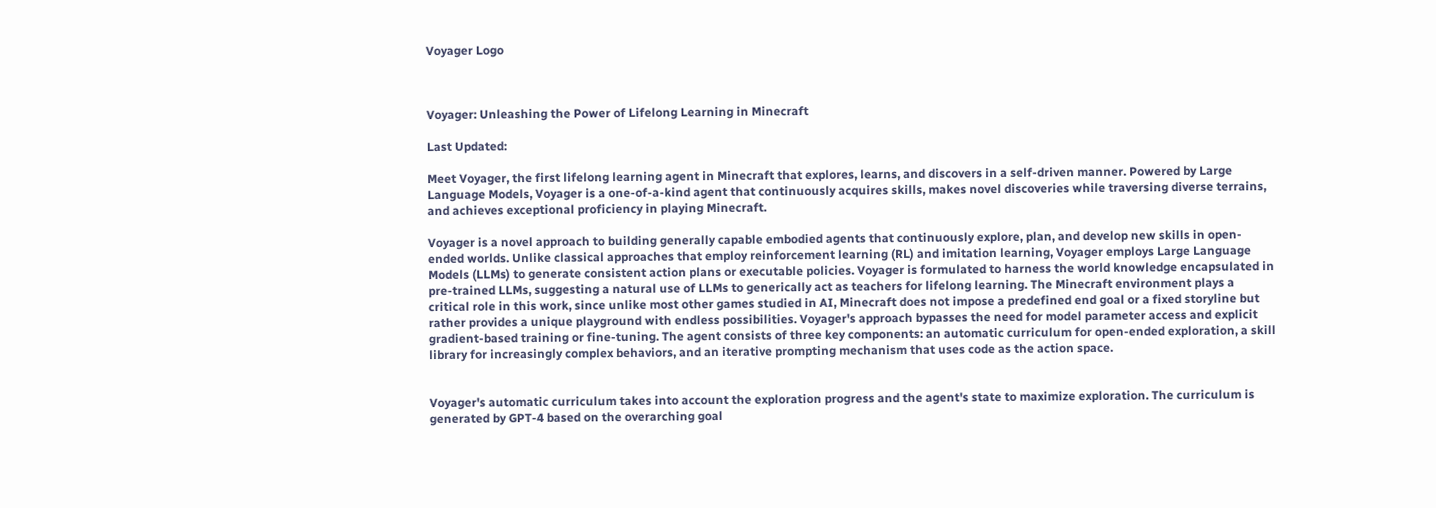Voyager Logo



Voyager: Unleashing the Power of Lifelong Learning in Minecraft

Last Updated:

Meet Voyager, the first lifelong learning agent in Minecraft that explores, learns, and discovers in a self-driven manner. Powered by Large Language Models, Voyager is a one-of-a-kind agent that continuously acquires skills, makes novel discoveries while traversing diverse terrains, and achieves exceptional proficiency in playing Minecraft.

Voyager is a novel approach to building generally capable embodied agents that continuously explore, plan, and develop new skills in open-ended worlds. Unlike classical approaches that employ reinforcement learning (RL) and imitation learning, Voyager employs Large Language Models (LLMs) to generate consistent action plans or executable policies. Voyager is formulated to harness the world knowledge encapsulated in pre-trained LLMs, suggesting a natural use of LLMs to generically act as teachers for lifelong learning. The Minecraft environment plays a critical role in this work, since unlike most other games studied in AI, Minecraft does not impose a predefined end goal or a fixed storyline but rather provides a unique playground with endless possibilities. Voyager's approach bypasses the need for model parameter access and explicit gradient-based training or fine-tuning. The agent consists of three key components: an automatic curriculum for open-ended exploration, a skill library for increasingly complex behaviors, and an iterative prompting mechanism that uses code as the action space.


Voyager's automatic curriculum takes into account the exploration progress and the agent's state to maximize exploration. The curriculum is generated by GPT-4 based on the overarching goal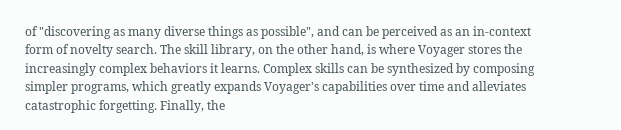of "discovering as many diverse things as possible", and can be perceived as an in-context form of novelty search. The skill library, on the other hand, is where Voyager stores the increasingly complex behaviors it learns. Complex skills can be synthesized by composing simpler programs, which greatly expands Voyager's capabilities over time and alleviates catastrophic forgetting. Finally, the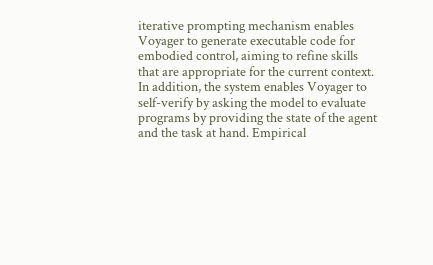iterative prompting mechanism enables Voyager to generate executable code for embodied control, aiming to refine skills that are appropriate for the current context. In addition, the system enables Voyager to self-verify by asking the model to evaluate programs by providing the state of the agent and the task at hand. Empirical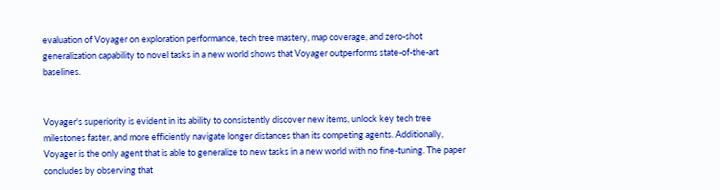evaluation of Voyager on exploration performance, tech tree mastery, map coverage, and zero-shot generalization capability to novel tasks in a new world shows that Voyager outperforms state-of-the-art baselines.


Voyager's superiority is evident in its ability to consistently discover new items, unlock key tech tree milestones faster, and more efficiently navigate longer distances than its competing agents. Additionally, Voyager is the only agent that is able to generalize to new tasks in a new world with no fine-tuning. The paper concludes by observing that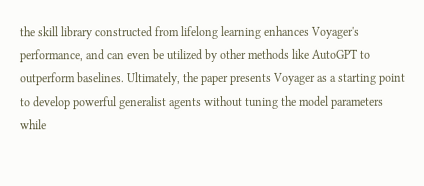the skill library constructed from lifelong learning enhances Voyager's performance, and can even be utilized by other methods like AutoGPT to outperform baselines. Ultimately, the paper presents Voyager as a starting point to develop powerful generalist agents without tuning the model parameters while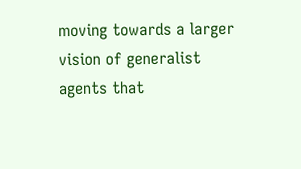moving towards a larger vision of generalist agents that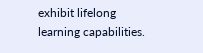exhibit lifelong learning capabilities.